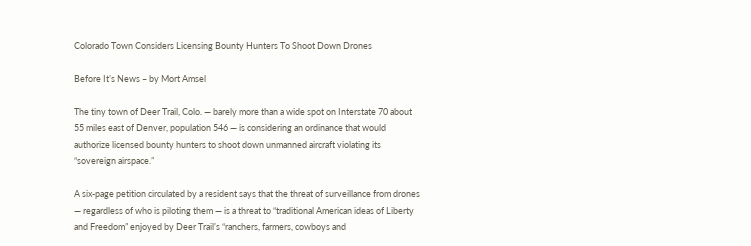Colorado Town Considers Licensing Bounty Hunters To Shoot Down Drones

Before It’s News – by Mort Amsel

The tiny town of Deer Trail, Colo. — barely more than a wide spot on Interstate 70 about 55 miles east of Denver, population 546 — is considering an ordinance that would authorize licensed bounty hunters to shoot down unmanned aircraft violating its “sovereign airspace.”

A six-page petition circulated by a resident says that the threat of surveillance from drones — regardless of who is piloting them — is a threat to “traditional American ideas of Liberty and Freedom” enjoyed by Deer Trail’s “ranchers, farmers, cowboys and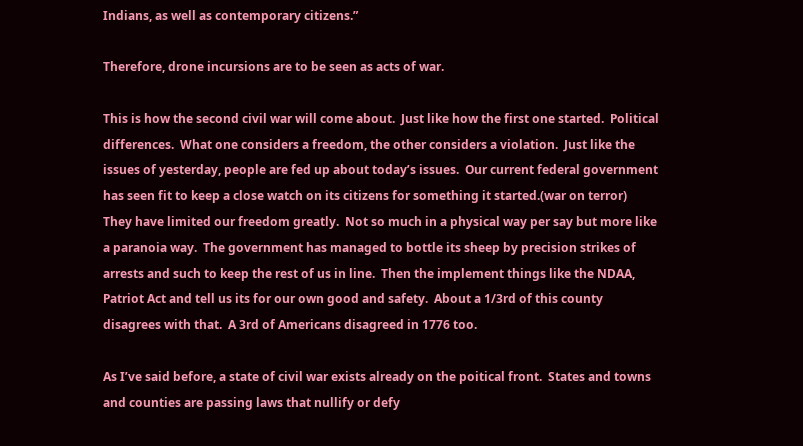Indians, as well as contemporary citizens.”

Therefore, drone incursions are to be seen as acts of war.

This is how the second civil war will come about.  Just like how the first one started.  Political differences.  What one considers a freedom, the other considers a violation.  Just like the issues of yesterday, people are fed up about today’s issues.  Our current federal government has seen fit to keep a close watch on its citizens for something it started.(war on terror)  They have limited our freedom greatly.  Not so much in a physical way per say but more like a paranoia way.  The government has managed to bottle its sheep by precision strikes of arrests and such to keep the rest of us in line.  Then the implement things like the NDAA, Patriot Act and tell us its for our own good and safety.  About a 1/3rd of this county disagrees with that.  A 3rd of Americans disagreed in 1776 too.

As I’ve said before, a state of civil war exists already on the poitical front.  States and towns and counties are passing laws that nullify or defy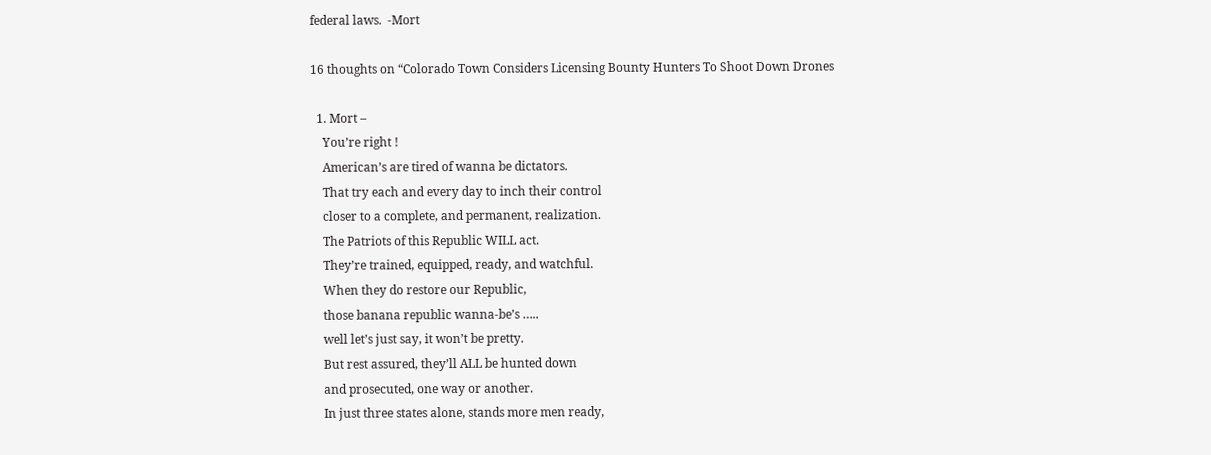federal laws.  -Mort

16 thoughts on “Colorado Town Considers Licensing Bounty Hunters To Shoot Down Drones

  1. Mort –
    You’re right !
    American’s are tired of wanna be dictators.
    That try each and every day to inch their control
    closer to a complete, and permanent, realization.
    The Patriots of this Republic WILL act.
    They’re trained, equipped, ready, and watchful.
    When they do restore our Republic,
    those banana republic wanna-be’s …..
    well let’s just say, it won’t be pretty.
    But rest assured, they’ll ALL be hunted down
    and prosecuted, one way or another.
    In just three states alone, stands more men ready,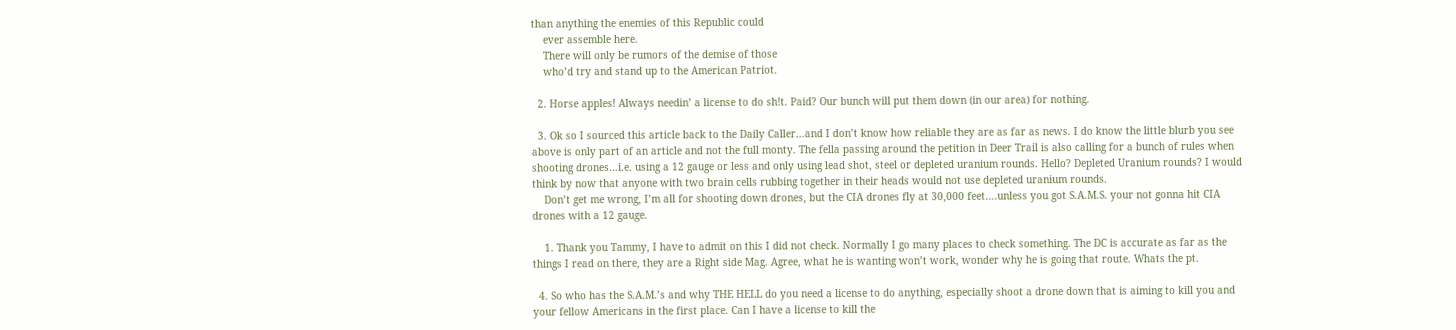than anything the enemies of this Republic could
    ever assemble here.
    There will only be rumors of the demise of those
    who’d try and stand up to the American Patriot.

  2. Horse apples! Always needin’ a license to do sh!t. Paid? Our bunch will put them down (in our area) for nothing.

  3. Ok so I sourced this article back to the Daily Caller…and I don’t know how reliable they are as far as news. I do know the little blurb you see above is only part of an article and not the full monty. The fella passing around the petition in Deer Trail is also calling for a bunch of rules when shooting drones…i.e. using a 12 gauge or less and only using lead shot, steel or depleted uranium rounds. Hello? Depleted Uranium rounds? I would think by now that anyone with two brain cells rubbing together in their heads would not use depleted uranium rounds.
    Don’t get me wrong, I’m all for shooting down drones, but the CIA drones fly at 30,000 feet….unless you got S.A.M.S. your not gonna hit CIA drones with a 12 gauge.

    1. Thank you Tammy, I have to admit on this I did not check. Normally I go many places to check something. The DC is accurate as far as the things I read on there, they are a Right side Mag. Agree, what he is wanting won’t work, wonder why he is going that route. Whats the pt.

  4. So who has the S.A.M.’s and why THE HELL do you need a license to do anything, especially shoot a drone down that is aiming to kill you and your fellow Americans in the first place. Can I have a license to kill the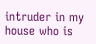intruder in my house who is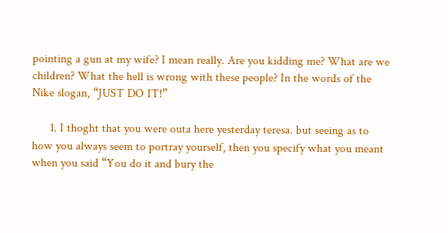pointing a gun at my wife? I mean really. Are you kidding me? What are we children? What the hell is wrong with these people? In the words of the Nike slogan, “JUST DO IT!”

      1. I thoght that you were outa here yesterday teresa. but seeing as to how you always seem to portray yourself, then you specify what you meant when you said “You do it and bury the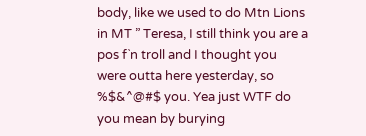body, like we used to do Mtn Lions in MT ” Teresa, I still think you are a pos f`n troll and I thought you were outta here yesterday, so %$&^@#$ you. Yea just WTF do you mean by burying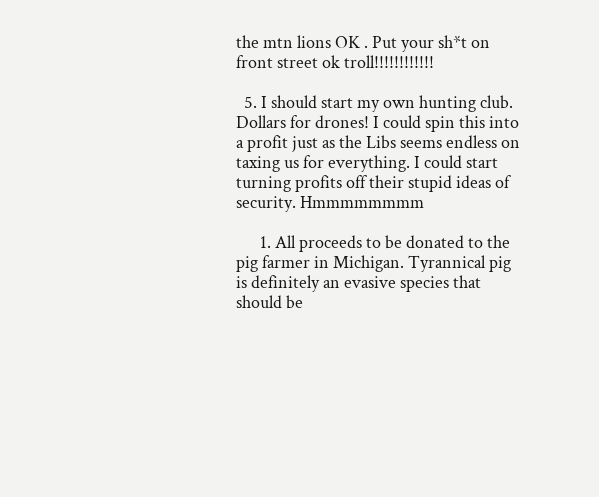the mtn lions OK . Put your sh*t on front street ok troll!!!!!!!!!!!!

  5. I should start my own hunting club. Dollars for drones! I could spin this into a profit just as the Libs seems endless on taxing us for everything. I could start turning profits off their stupid ideas of security. Hmmmmmmmm

      1. All proceeds to be donated to the pig farmer in Michigan. Tyrannical pig is definitely an evasive species that should be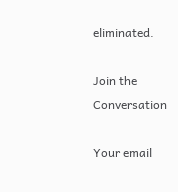eliminated.

Join the Conversation

Your email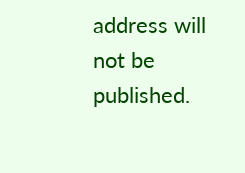address will not be published.